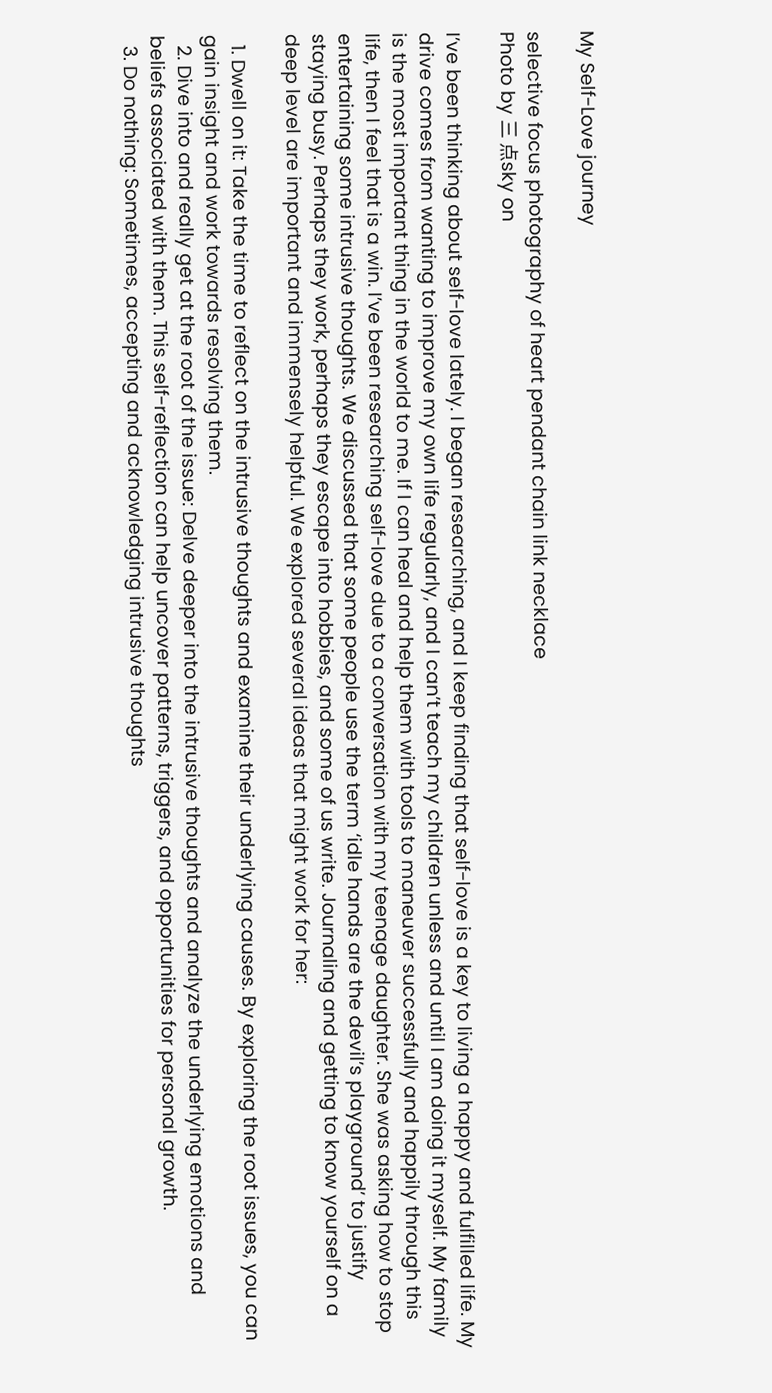My Self-Love journey

selective focus photography of heart pendant chain link necklace
Photo by 三 点sky on

I’ve been thinking about self-love lately. I began researching, and I keep finding that self-love is a key to living a happy and fulfilled life. My drive comes from wanting to improve my own life regularly, and I can’t teach my children unless and until I am doing it myself. My family is the most important thing in the world to me. If I can heal and help them with tools to maneuver successfully and happily through this life, then I feel that is a win. I’ve been researching self-love due to a conversation with my teenage daughter. She was asking how to stop entertaining some intrusive thoughts. We discussed that some people use the term ‘idle hands are the devil’s playground’ to justify staying busy. Perhaps they work, perhaps they escape into hobbies, and some of us write. Journaling and getting to know yourself on a deep level are important and immensely helpful. We explored several ideas that might work for her:

  1. Dwell on it: Take the time to reflect on the intrusive thoughts and examine their underlying causes. By exploring the root issues, you can gain insight and work towards resolving them.
  2. Dive into and really get at the root of the issue: Delve deeper into the intrusive thoughts and analyze the underlying emotions and beliefs associated with them. This self-reflection can help uncover patterns, triggers, and opportunities for personal growth.
  3. Do nothing: Sometimes, accepting and acknowledging intrusive thoughts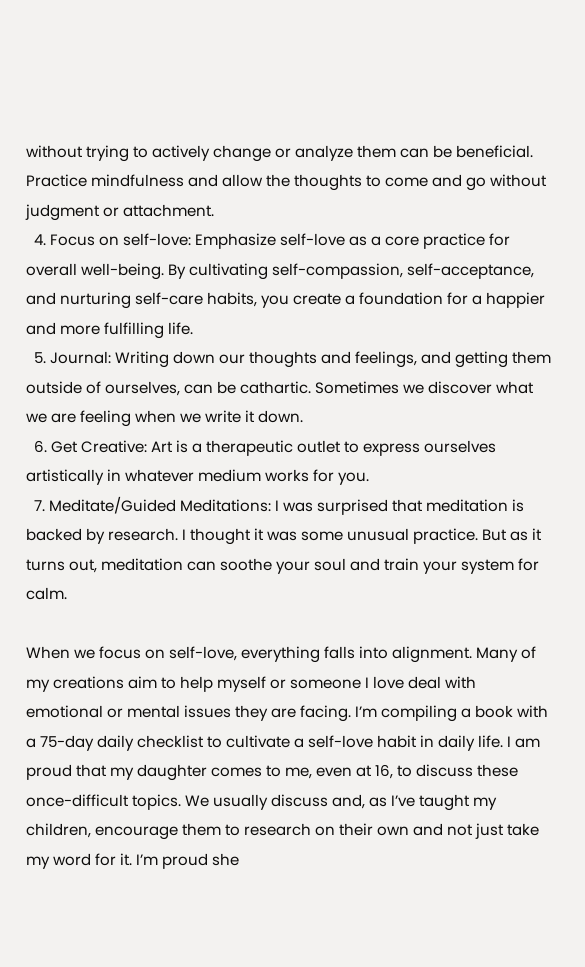without trying to actively change or analyze them can be beneficial. Practice mindfulness and allow the thoughts to come and go without judgment or attachment.
  4. Focus on self-love: Emphasize self-love as a core practice for overall well-being. By cultivating self-compassion, self-acceptance, and nurturing self-care habits, you create a foundation for a happier and more fulfilling life.
  5. Journal: Writing down our thoughts and feelings, and getting them outside of ourselves, can be cathartic. Sometimes we discover what we are feeling when we write it down.
  6. Get Creative: Art is a therapeutic outlet to express ourselves artistically in whatever medium works for you.
  7. Meditate/Guided Meditations: I was surprised that meditation is backed by research. I thought it was some unusual practice. But as it turns out, meditation can soothe your soul and train your system for calm.

When we focus on self-love, everything falls into alignment. Many of my creations aim to help myself or someone I love deal with emotional or mental issues they are facing. I’m compiling a book with a 75-day daily checklist to cultivate a self-love habit in daily life. I am proud that my daughter comes to me, even at 16, to discuss these once-difficult topics. We usually discuss and, as I’ve taught my children, encourage them to research on their own and not just take my word for it. I’m proud she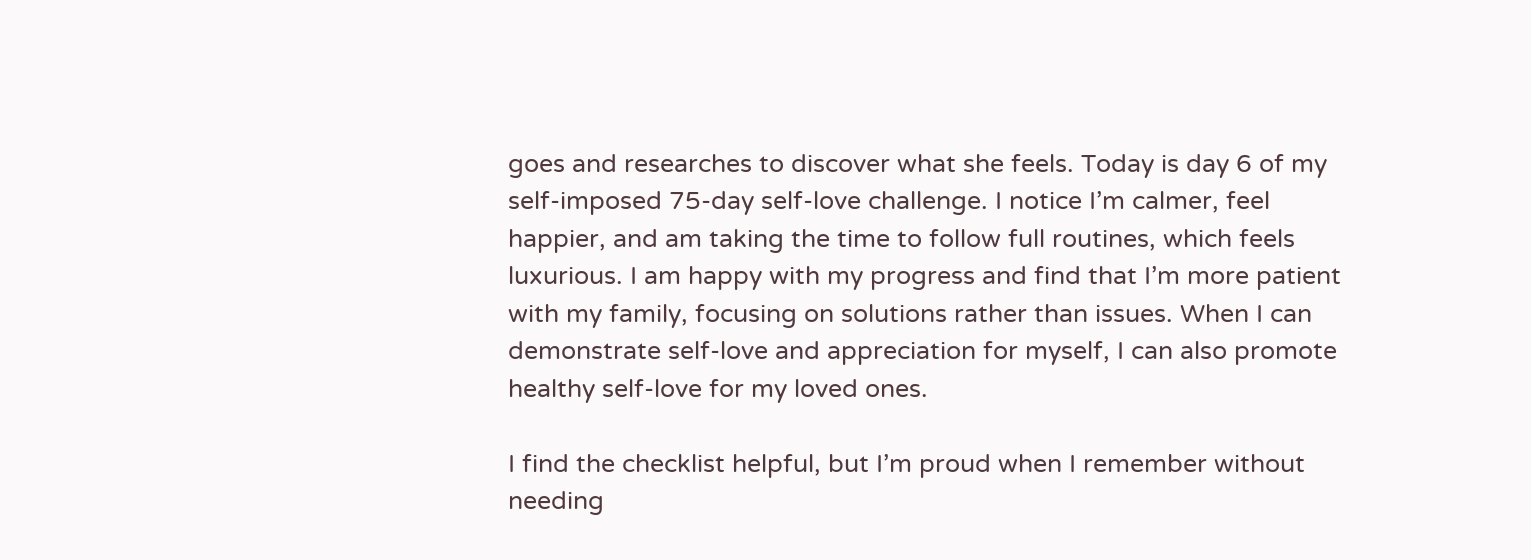goes and researches to discover what she feels. Today is day 6 of my self-imposed 75-day self-love challenge. I notice I’m calmer, feel happier, and am taking the time to follow full routines, which feels luxurious. I am happy with my progress and find that I’m more patient with my family, focusing on solutions rather than issues. When I can demonstrate self-love and appreciation for myself, I can also promote healthy self-love for my loved ones.

I find the checklist helpful, but I’m proud when I remember without needing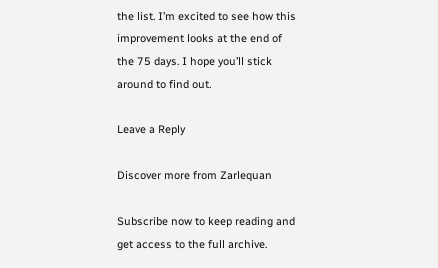the list. I’m excited to see how this improvement looks at the end of the 75 days. I hope you’ll stick around to find out.

Leave a Reply

Discover more from Zarlequan

Subscribe now to keep reading and get access to the full archive.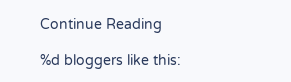Continue Reading

%d bloggers like this: